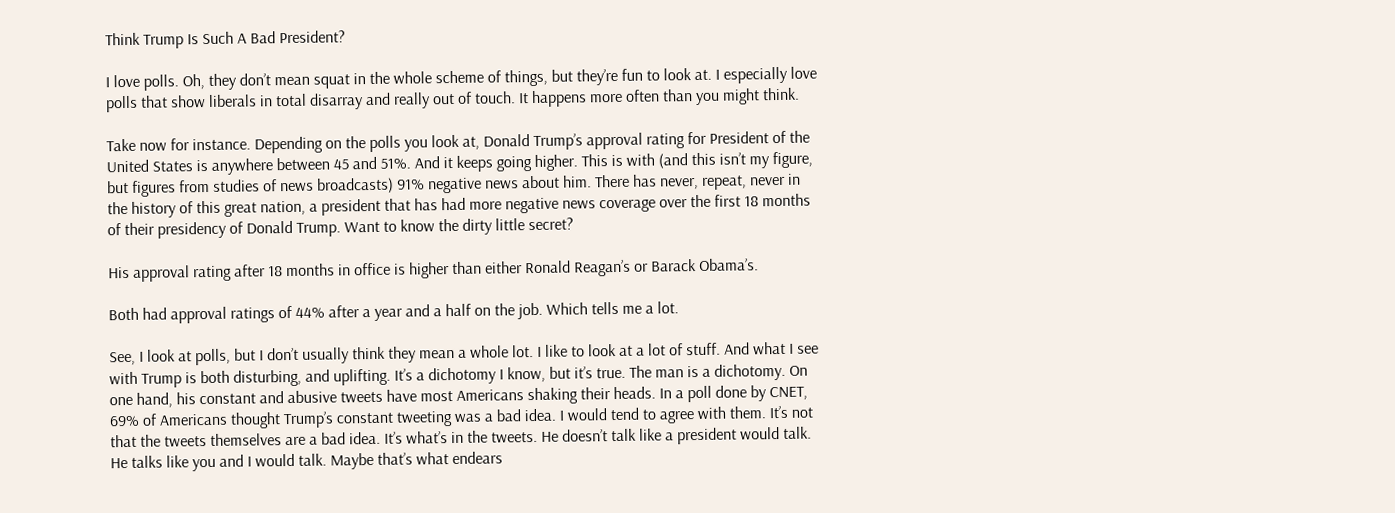Think Trump Is Such A Bad President?

I love polls. Oh, they don’t mean squat in the whole scheme of things, but they’re fun to look at. I especially love polls that show liberals in total disarray and really out of touch. It happens more often than you might think.

Take now for instance. Depending on the polls you look at, Donald Trump’s approval rating for President of the United States is anywhere between 45 and 51%. And it keeps going higher. This is with (and this isn’t my figure, but figures from studies of news broadcasts) 91% negative news about him. There has never, repeat, never in the history of this great nation, a president that has had more negative news coverage over the first 18 months of their presidency of Donald Trump. Want to know the dirty little secret?

His approval rating after 18 months in office is higher than either Ronald Reagan’s or Barack Obama’s.

Both had approval ratings of 44% after a year and a half on the job. Which tells me a lot.

See, I look at polls, but I don’t usually think they mean a whole lot. I like to look at a lot of stuff. And what I see with Trump is both disturbing, and uplifting. It’s a dichotomy I know, but it’s true. The man is a dichotomy. On one hand, his constant and abusive tweets have most Americans shaking their heads. In a poll done by CNET, 69% of Americans thought Trump’s constant tweeting was a bad idea. I would tend to agree with them. It’s not that the tweets themselves are a bad idea. It’s what’s in the tweets. He doesn’t talk like a president would talk. He talks like you and I would talk. Maybe that’s what endears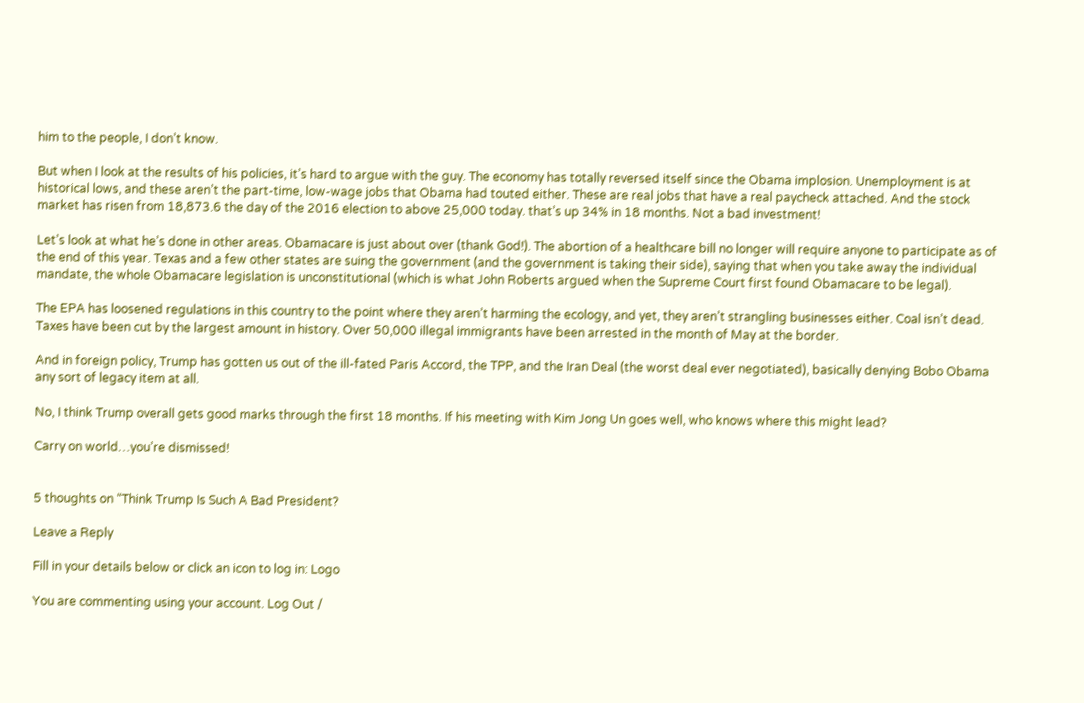him to the people, I don’t know.

But when I look at the results of his policies, it’s hard to argue with the guy. The economy has totally reversed itself since the Obama implosion. Unemployment is at historical lows, and these aren’t the part-time, low-wage jobs that Obama had touted either. These are real jobs that have a real paycheck attached. And the stock market has risen from 18,873.6 the day of the 2016 election to above 25,000 today. that’s up 34% in 18 months. Not a bad investment!

Let’s look at what he’s done in other areas. Obamacare is just about over (thank God!). The abortion of a healthcare bill no longer will require anyone to participate as of the end of this year. Texas and a few other states are suing the government (and the government is taking their side), saying that when you take away the individual mandate, the whole Obamacare legislation is unconstitutional (which is what John Roberts argued when the Supreme Court first found Obamacare to be legal).

The EPA has loosened regulations in this country to the point where they aren’t harming the ecology, and yet, they aren’t strangling businesses either. Coal isn’t dead. Taxes have been cut by the largest amount in history. Over 50,000 illegal immigrants have been arrested in the month of May at the border.

And in foreign policy, Trump has gotten us out of the ill-fated Paris Accord, the TPP, and the Iran Deal (the worst deal ever negotiated), basically denying Bobo Obama any sort of legacy item at all.

No, I think Trump overall gets good marks through the first 18 months. If his meeting with Kim Jong Un goes well, who knows where this might lead?

Carry on world…you’re dismissed!


5 thoughts on “Think Trump Is Such A Bad President?

Leave a Reply

Fill in your details below or click an icon to log in: Logo

You are commenting using your account. Log Out /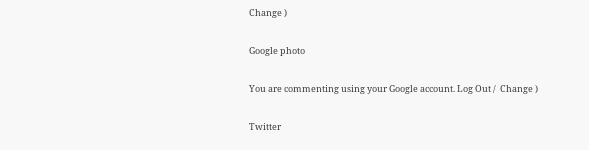Change )

Google photo

You are commenting using your Google account. Log Out /  Change )

Twitter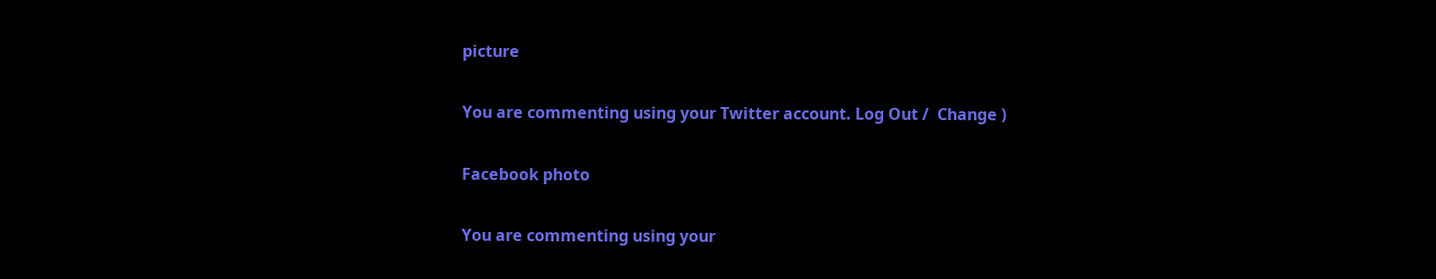picture

You are commenting using your Twitter account. Log Out /  Change )

Facebook photo

You are commenting using your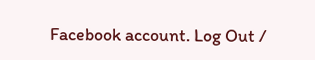Facebook account. Log Out /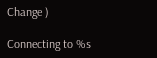Change )

Connecting to %s